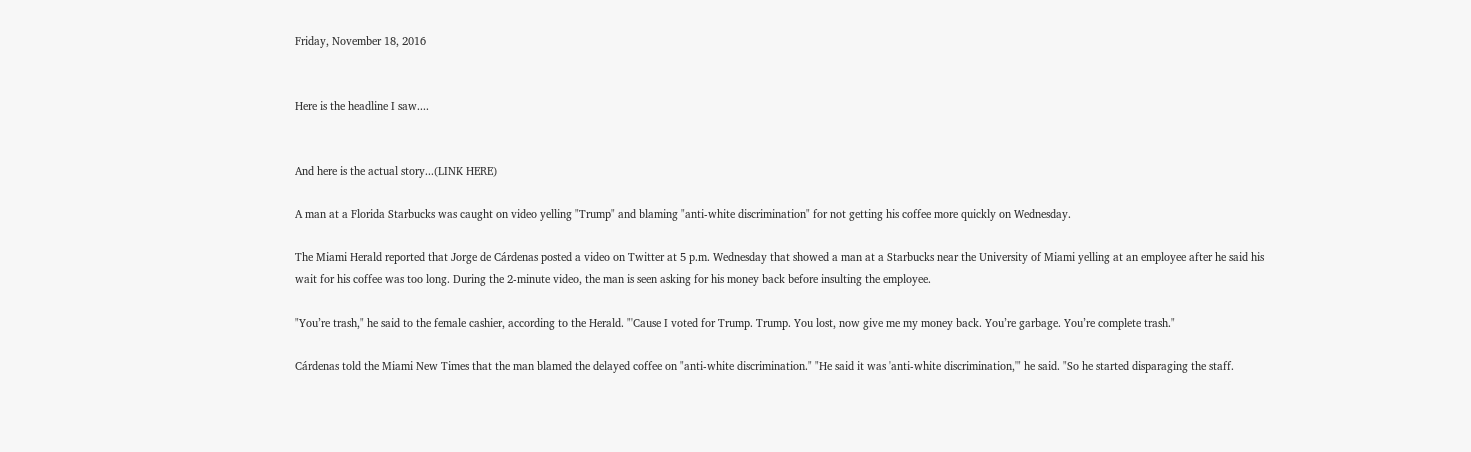Friday, November 18, 2016


Here is the headline I saw....


And here is the actual story...(LINK HERE)

A man at a Florida Starbucks was caught on video yelling "Trump" and blaming "anti-white discrimination" for not getting his coffee more quickly on Wednesday.

The Miami Herald reported that Jorge de Cárdenas posted a video on Twitter at 5 p.m. Wednesday that showed a man at a Starbucks near the University of Miami yelling at an employee after he said his wait for his coffee was too long. During the 2-minute video, the man is seen asking for his money back before insulting the employee.

"You’re trash," he said to the female cashier, according to the Herald. "'Cause I voted for Trump. Trump. You lost, now give me my money back. You’re garbage. You’re complete trash."

Cárdenas told the Miami New Times that the man blamed the delayed coffee on "anti-white discrimination." "He said it was 'anti-white discrimination,'" he said. "So he started disparaging the staff.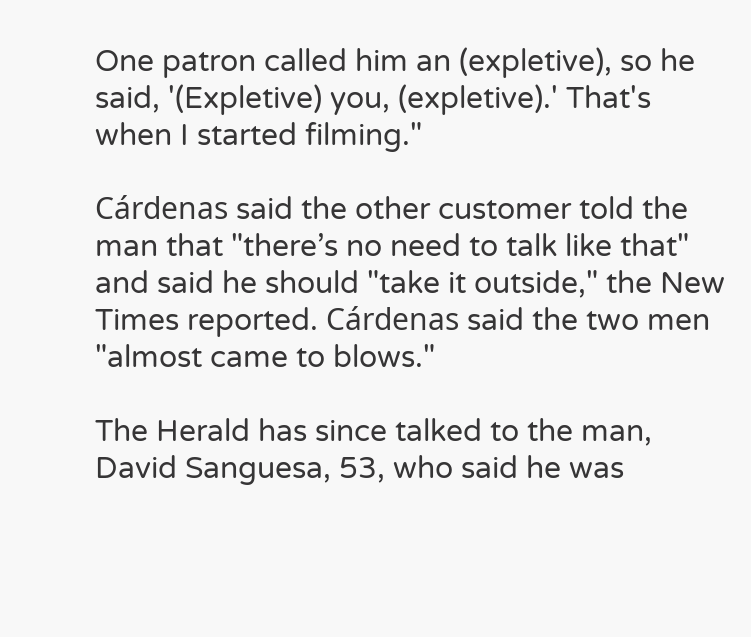One patron called him an (expletive), so he said, '(Expletive) you, (expletive).' That's when I started filming."

Cárdenas said the other customer told the man that "there’s no need to talk like that" and said he should "take it outside," the New Times reported. Cárdenas said the two men "almost came to blows."

The Herald has since talked to the man, David Sanguesa, 53, who said he was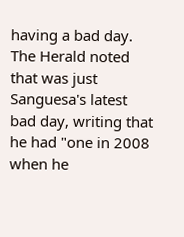having a bad day. The Herald noted that was just Sanguesa's latest bad day, writing that he had "one in 2008 when he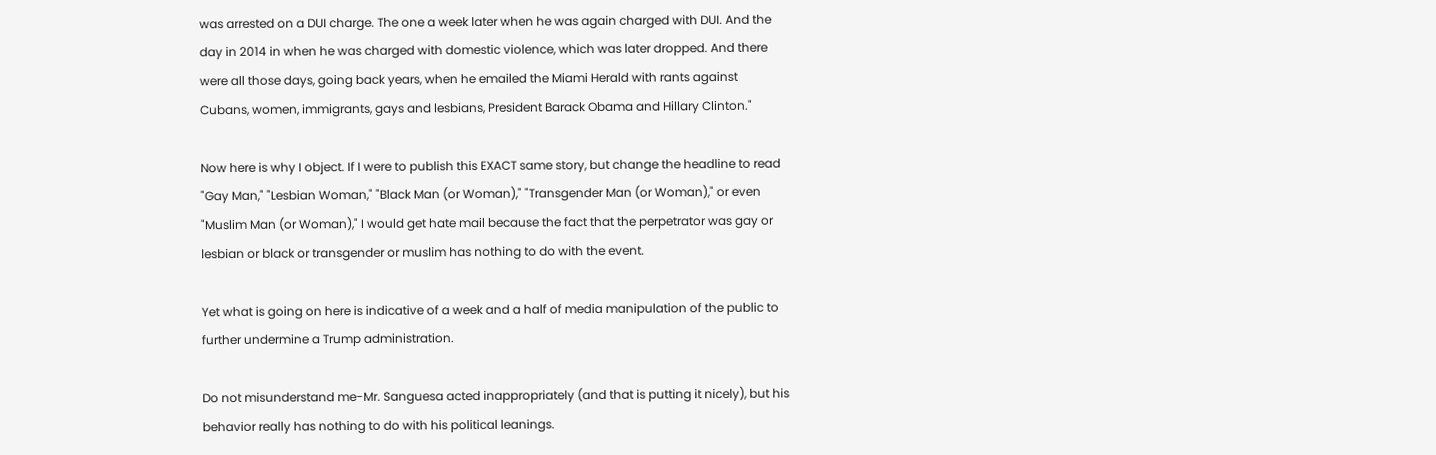was arrested on a DUI charge. The one a week later when he was again charged with DUI. And the day in 2014 in when he was charged with domestic violence, which was later dropped. And there were all those days, going back years, when he emailed the Miami Herald with rants against Cubans, women, immigrants, gays and lesbians, President Barack Obama and Hillary Clinton."

Now here is why I object. If I were to publish this EXACT same story, but change the headline to read "Gay Man," "Lesbian Woman," "Black Man (or Woman)," "Transgender Man (or Woman)," or even "Muslim Man (or Woman)," I would get hate mail because the fact that the perpetrator was gay or lesbian or black or transgender or muslim has nothing to do with the event.

Yet what is going on here is indicative of a week and a half of media manipulation of the public to further undermine a Trump administration.

Do not misunderstand me-Mr. Sanguesa acted inappropriately (and that is putting it nicely), but his behavior really has nothing to do with his political leanings.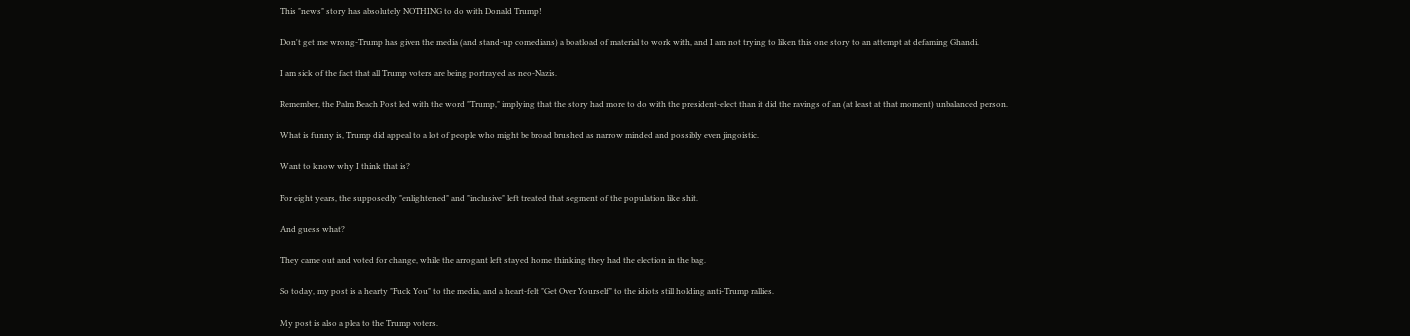This "news" story has absolutely NOTHING to do with Donald Trump!

Don't get me wrong-Trump has given the media (and stand-up comedians) a boatload of material to work with, and I am not trying to liken this one story to an attempt at defaming Ghandi.

I am sick of the fact that all Trump voters are being portrayed as neo-Nazis.

Remember, the Palm Beach Post led with the word "Trump," implying that the story had more to do with the president-elect than it did the ravings of an (at least at that moment) unbalanced person.

What is funny is, Trump did appeal to a lot of people who might be broad brushed as narrow minded and possibly even jingoistic.

Want to know why I think that is?

For eight years, the supposedly "enlightened" and "inclusive" left treated that segment of the population like shit.

And guess what?

They came out and voted for change, while the arrogant left stayed home thinking they had the election in the bag.

So today, my post is a hearty "Fuck You" to the media, and a heart-felt "Get Over Yourself" to the idiots still holding anti-Trump rallies.

My post is also a plea to the Trump voters.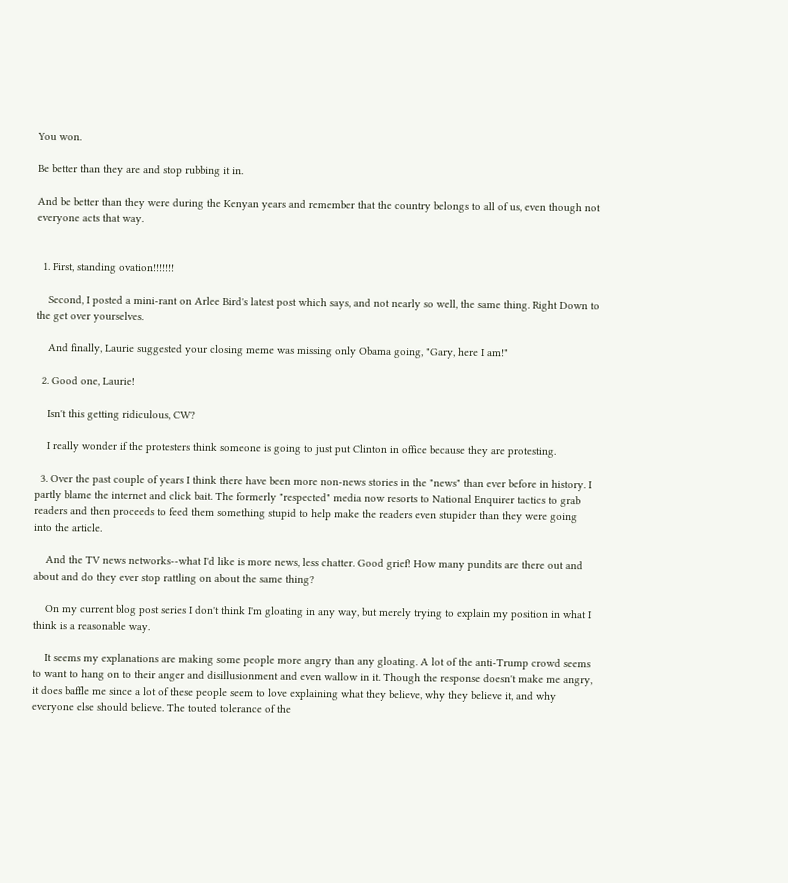You won.

Be better than they are and stop rubbing it in.

And be better than they were during the Kenyan years and remember that the country belongs to all of us, even though not everyone acts that way.


  1. First, standing ovation!!!!!!!

    Second, I posted a mini-rant on Arlee Bird's latest post which says, and not nearly so well, the same thing. Right Down to the get over yourselves.

    And finally, Laurie suggested your closing meme was missing only Obama going, "Gary, here I am!"

  2. Good one, Laurie!

    Isn't this getting ridiculous, CW?

    I really wonder if the protesters think someone is going to just put Clinton in office because they are protesting.

  3. Over the past couple of years I think there have been more non-news stories in the "news" than ever before in history. I partly blame the internet and click bait. The formerly "respected" media now resorts to National Enquirer tactics to grab readers and then proceeds to feed them something stupid to help make the readers even stupider than they were going into the article.

    And the TV news networks--what I'd like is more news, less chatter. Good grief! How many pundits are there out and about and do they ever stop rattling on about the same thing?

    On my current blog post series I don't think I'm gloating in any way, but merely trying to explain my position in what I think is a reasonable way.

    It seems my explanations are making some people more angry than any gloating. A lot of the anti-Trump crowd seems to want to hang on to their anger and disillusionment and even wallow in it. Though the response doesn't make me angry, it does baffle me since a lot of these people seem to love explaining what they believe, why they believe it, and why everyone else should believe. The touted tolerance of the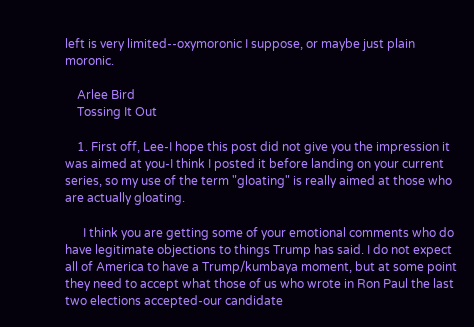left is very limited--oxymoronic I suppose, or maybe just plain moronic.

    Arlee Bird
    Tossing It Out

    1. First off, Lee-I hope this post did not give you the impression it was aimed at you-I think I posted it before landing on your current series, so my use of the term "gloating" is really aimed at those who are actually gloating.

      I think you are getting some of your emotional comments who do have legitimate objections to things Trump has said. I do not expect all of America to have a Trump/kumbaya moment, but at some point they need to accept what those of us who wrote in Ron Paul the last two elections accepted-our candidate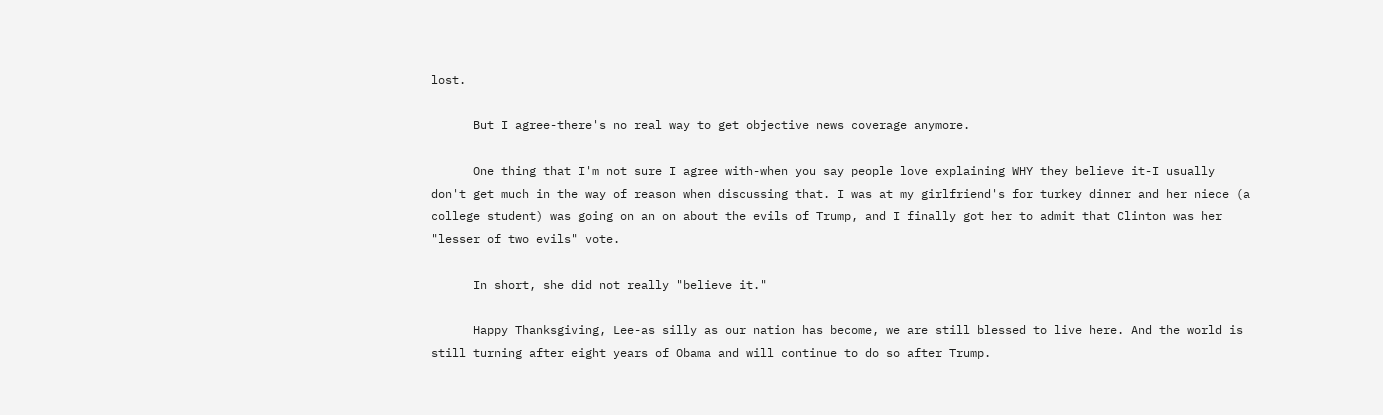lost.

      But I agree-there's no real way to get objective news coverage anymore.

      One thing that I'm not sure I agree with-when you say people love explaining WHY they believe it-I usually don't get much in the way of reason when discussing that. I was at my girlfriend's for turkey dinner and her niece (a college student) was going on an on about the evils of Trump, and I finally got her to admit that Clinton was her "lesser of two evils" vote.

      In short, she did not really "believe it."

      Happy Thanksgiving, Lee-as silly as our nation has become, we are still blessed to live here. And the world is still turning after eight years of Obama and will continue to do so after Trump.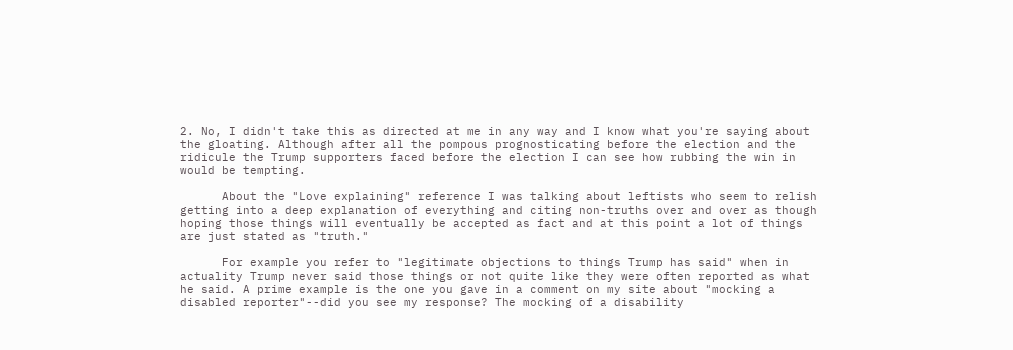2. No, I didn't take this as directed at me in any way and I know what you're saying about the gloating. Although after all the pompous prognosticating before the election and the ridicule the Trump supporters faced before the election I can see how rubbing the win in would be tempting.

      About the "Love explaining" reference I was talking about leftists who seem to relish getting into a deep explanation of everything and citing non-truths over and over as though hoping those things will eventually be accepted as fact and at this point a lot of things are just stated as "truth."

      For example you refer to "legitimate objections to things Trump has said" when in actuality Trump never said those things or not quite like they were often reported as what he said. A prime example is the one you gave in a comment on my site about "mocking a disabled reporter"--did you see my response? The mocking of a disability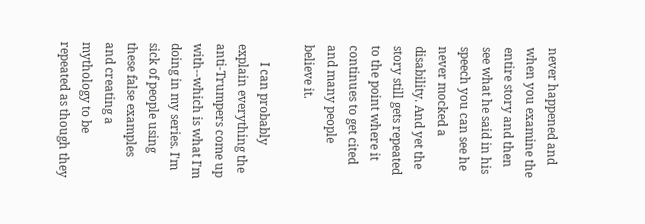never happened and when you examine the entire story and then see what he said in his speech you can see he never mocked a disability. And yet the story still gets repeated to the point where it continues to get cited and many people believe it.

      I can probably explain everything the anti-Trumpers come up with--which is what I'm doing in my series. I'm sick of people using these false examples and creating a mythology to be repeated as though they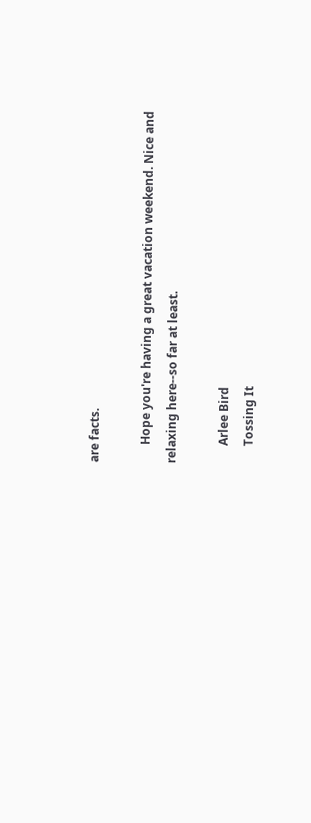are facts.

      Hope you're having a great vacation weekend. Nice and relaxing here--so far at least.

      Arlee Bird
      Tossing It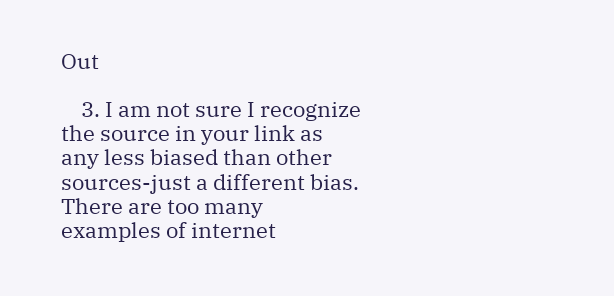Out

    3. I am not sure I recognize the source in your link as any less biased than other sources-just a different bias. There are too many examples of internet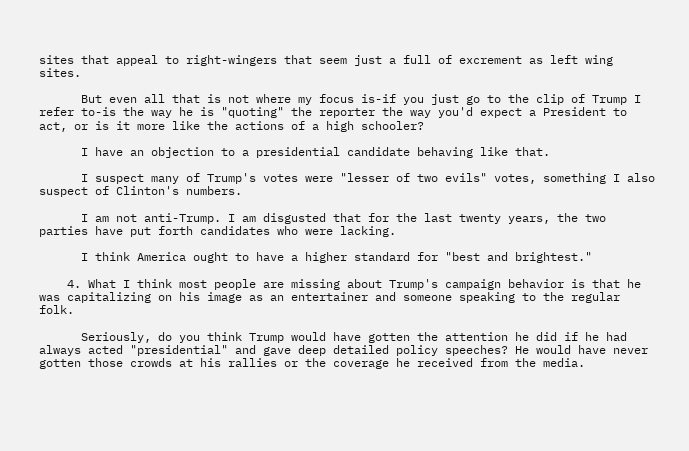sites that appeal to right-wingers that seem just a full of excrement as left wing sites.

      But even all that is not where my focus is-if you just go to the clip of Trump I refer to-is the way he is "quoting" the reporter the way you'd expect a President to act, or is it more like the actions of a high schooler?

      I have an objection to a presidential candidate behaving like that.

      I suspect many of Trump's votes were "lesser of two evils" votes, something I also suspect of Clinton's numbers.

      I am not anti-Trump. I am disgusted that for the last twenty years, the two parties have put forth candidates who were lacking.

      I think America ought to have a higher standard for "best and brightest."

    4. What I think most people are missing about Trump's campaign behavior is that he was capitalizing on his image as an entertainer and someone speaking to the regular folk.

      Seriously, do you think Trump would have gotten the attention he did if he had always acted "presidential" and gave deep detailed policy speeches? He would have never gotten those crowds at his rallies or the coverage he received from the media.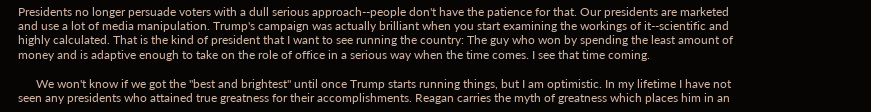Presidents no longer persuade voters with a dull serious approach--people don't have the patience for that. Our presidents are marketed and use a lot of media manipulation. Trump's campaign was actually brilliant when you start examining the workings of it--scientific and highly calculated. That is the kind of president that I want to see running the country: The guy who won by spending the least amount of money and is adaptive enough to take on the role of office in a serious way when the time comes. I see that time coming.

      We won't know if we got the "best and brightest" until once Trump starts running things, but I am optimistic. In my lifetime I have not seen any presidents who attained true greatness for their accomplishments. Reagan carries the myth of greatness which places him in an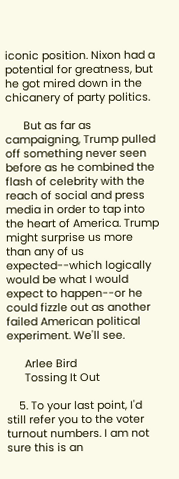iconic position. Nixon had a potential for greatness, but he got mired down in the chicanery of party politics.

      But as far as campaigning, Trump pulled off something never seen before as he combined the flash of celebrity with the reach of social and press media in order to tap into the heart of America. Trump might surprise us more than any of us expected--which logically would be what I would expect to happen--or he could fizzle out as another failed American political experiment. We'll see.

      Arlee Bird
      Tossing It Out

    5. To your last point, I'd still refer you to the voter turnout numbers. I am not sure this is an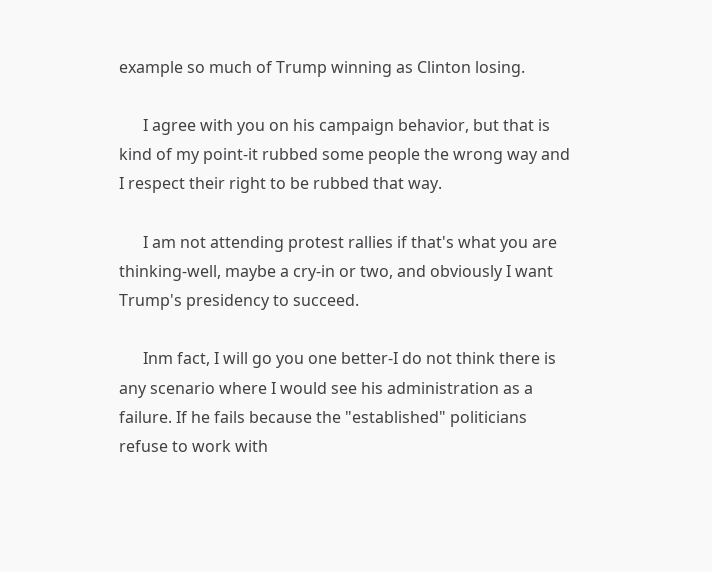example so much of Trump winning as Clinton losing.

      I agree with you on his campaign behavior, but that is kind of my point-it rubbed some people the wrong way and I respect their right to be rubbed that way.

      I am not attending protest rallies if that's what you are thinking-well, maybe a cry-in or two, and obviously I want Trump's presidency to succeed.

      Inm fact, I will go you one better-I do not think there is any scenario where I would see his administration as a failure. If he fails because the "established" politicians refuse to work with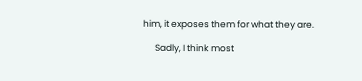him, it exposes them for what they are.

      Sadly, I think most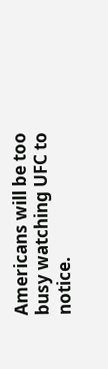Americans will be too busy watching UFC to notice.